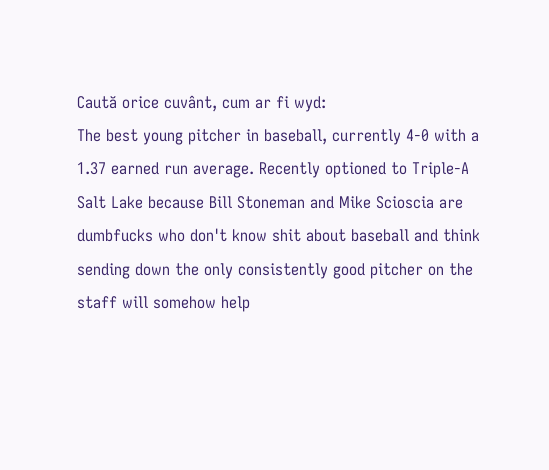Caută orice cuvânt, cum ar fi wyd:
The best young pitcher in baseball, currently 4-0 with a 1.37 earned run average. Recently optioned to Triple-A Salt Lake because Bill Stoneman and Mike Scioscia are dumbfucks who don't know shit about baseball and think sending down the only consistently good pitcher on the staff will somehow help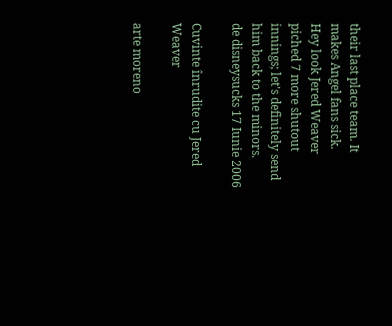their last place team. It makes Angel fans sick.
Hey look Jered Weaver piched 7 more shutout innings; let's definitely send him back to the minors.
de disneysucks 17 Iunie 2006

Cuvinte înrudite cu Jered Weaver

arte moreno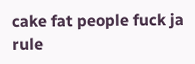cake fat people fuck ja rule